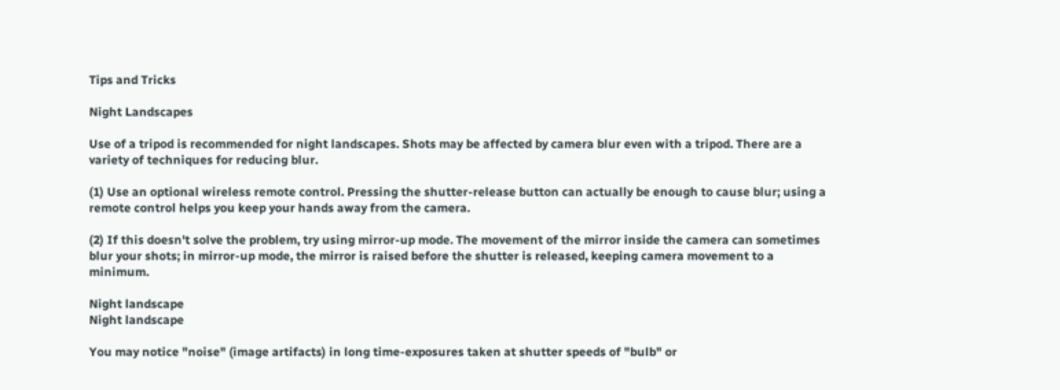Tips and Tricks

Night Landscapes

Use of a tripod is recommended for night landscapes. Shots may be affected by camera blur even with a tripod. There are a variety of techniques for reducing blur.

(1) Use an optional wireless remote control. Pressing the shutter-release button can actually be enough to cause blur; using a remote control helps you keep your hands away from the camera.

(2) If this doesn't solve the problem, try using mirror-up mode. The movement of the mirror inside the camera can sometimes blur your shots; in mirror-up mode, the mirror is raised before the shutter is released, keeping camera movement to a minimum.

Night landscape
Night landscape

You may notice "noise" (image artifacts) in long time-exposures taken at shutter speeds of "bulb" or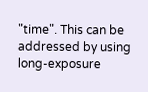"time". This can be addressed by using long-exposure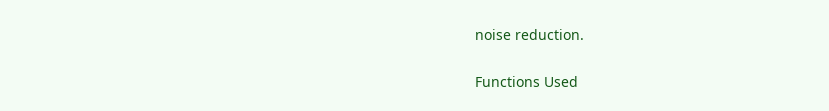noise reduction.

Functions Used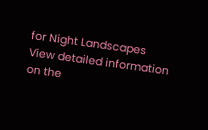for Night Landscapes
View detailed information on the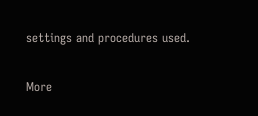settings and procedures used.

More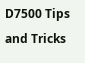D7500 Tips and Tricks